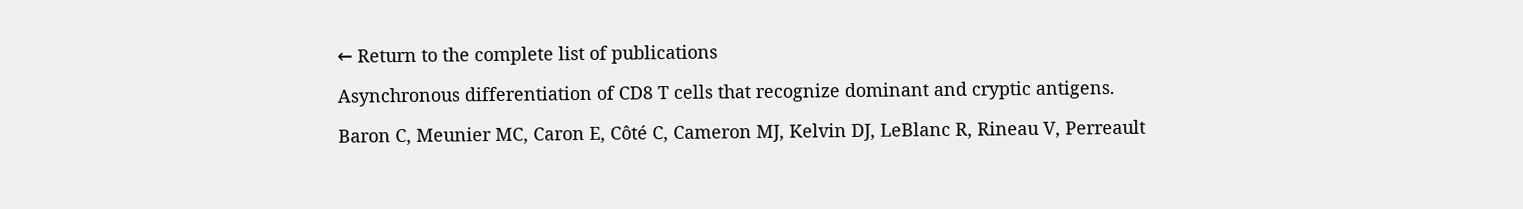← Return to the complete list of publications

Asynchronous differentiation of CD8 T cells that recognize dominant and cryptic antigens.

Baron C, Meunier MC, Caron E, Côté C, Cameron MJ, Kelvin DJ, LeBlanc R, Rineau V, Perreault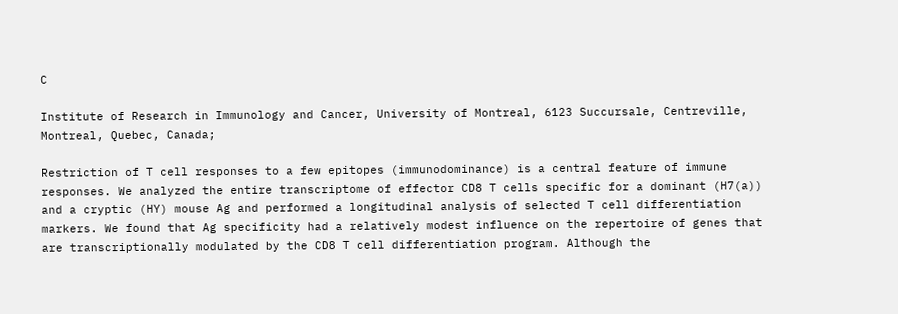C

Institute of Research in Immunology and Cancer, University of Montreal, 6123 Succursale, Centreville, Montreal, Quebec, Canada;

Restriction of T cell responses to a few epitopes (immunodominance) is a central feature of immune responses. We analyzed the entire transcriptome of effector CD8 T cells specific for a dominant (H7(a)) and a cryptic (HY) mouse Ag and performed a longitudinal analysis of selected T cell differentiation markers. We found that Ag specificity had a relatively modest influence on the repertoire of genes that are transcriptionally modulated by the CD8 T cell differentiation program. Although the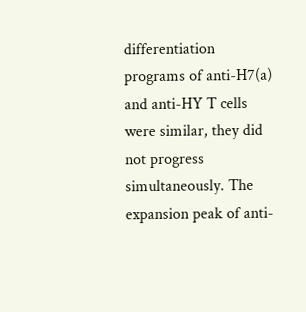differentiation programs of anti-H7(a) and anti-HY T cells were similar, they did not progress simultaneously. The expansion peak of anti-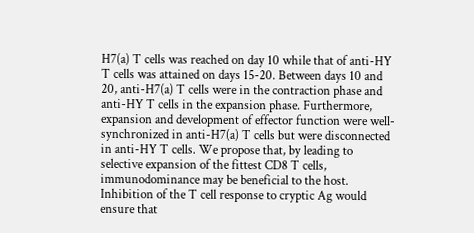H7(a) T cells was reached on day 10 while that of anti-HY T cells was attained on days 15-20. Between days 10 and 20, anti-H7(a) T cells were in the contraction phase and anti-HY T cells in the expansion phase. Furthermore, expansion and development of effector function were well-synchronized in anti-H7(a) T cells but were disconnected in anti-HY T cells. We propose that, by leading to selective expansion of the fittest CD8 T cells, immunodominance may be beneficial to the host. Inhibition of the T cell response to cryptic Ag would ensure that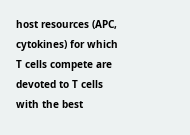host resources (APC, cytokines) for which T cells compete are devoted to T cells with the best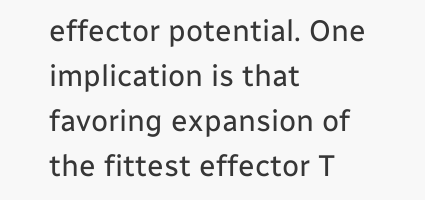effector potential. One implication is that favoring expansion of the fittest effector T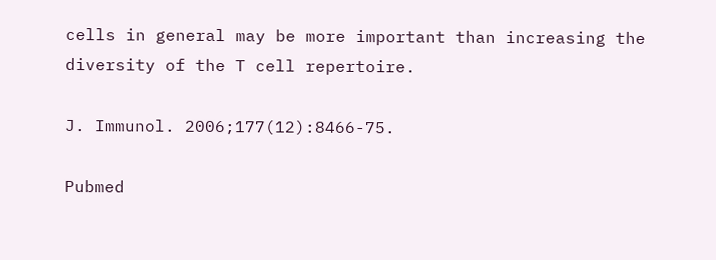cells in general may be more important than increasing the diversity of the T cell repertoire.

J. Immunol. 2006;177(12):8466-75.

Pubmed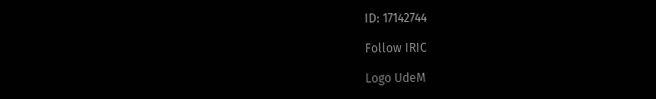ID: 17142744

Follow IRIC

Logo UdeM